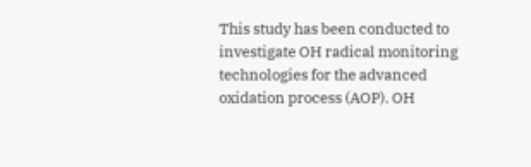This study has been conducted to investigate OH radical monitoring technologies for the advanced oxidation process (AOP). OH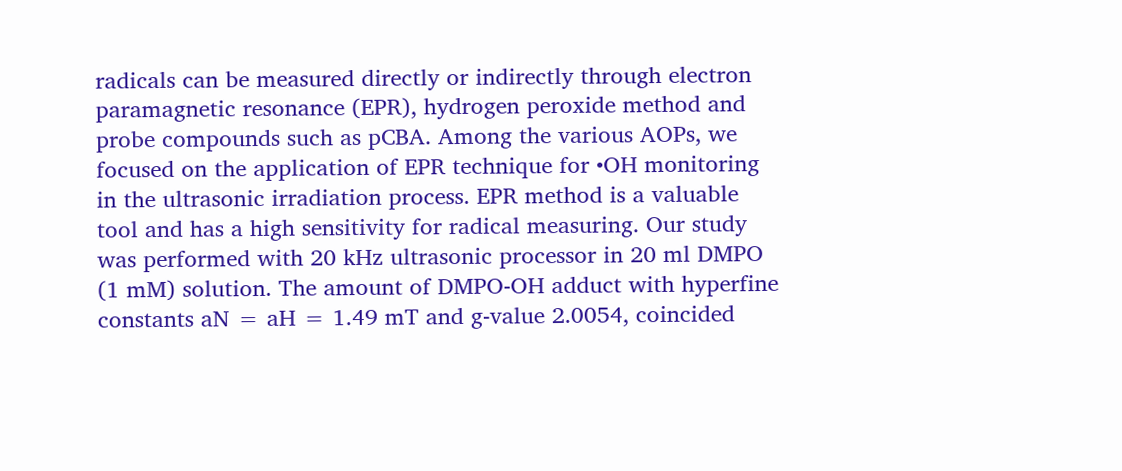radicals can be measured directly or indirectly through electron paramagnetic resonance (EPR), hydrogen peroxide method and probe compounds such as pCBA. Among the various AOPs, we focused on the application of EPR technique for •OH monitoring in the ultrasonic irradiation process. EPR method is a valuable tool and has a high sensitivity for radical measuring. Our study was performed with 20 kHz ultrasonic processor in 20 ml DMPO (1 mM) solution. The amount of DMPO-OH adduct with hyperfine constants aN = aH = 1.49 mT and g-value 2.0054, coincided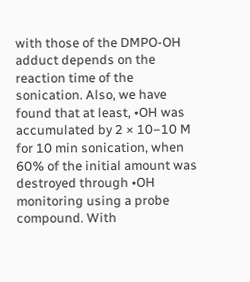with those of the DMPO-OH adduct depends on the reaction time of the sonication. Also, we have found that at least, •OH was accumulated by 2 × 10−10 M for 10 min sonication, when 60% of the initial amount was destroyed through •OH monitoring using a probe compound. With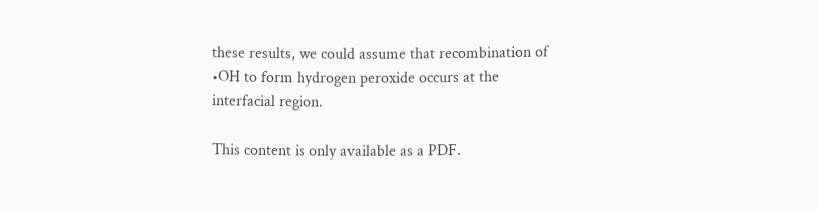these results, we could assume that recombination of •OH to form hydrogen peroxide occurs at the interfacial region.

This content is only available as a PDF.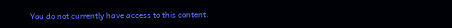You do not currently have access to this content.